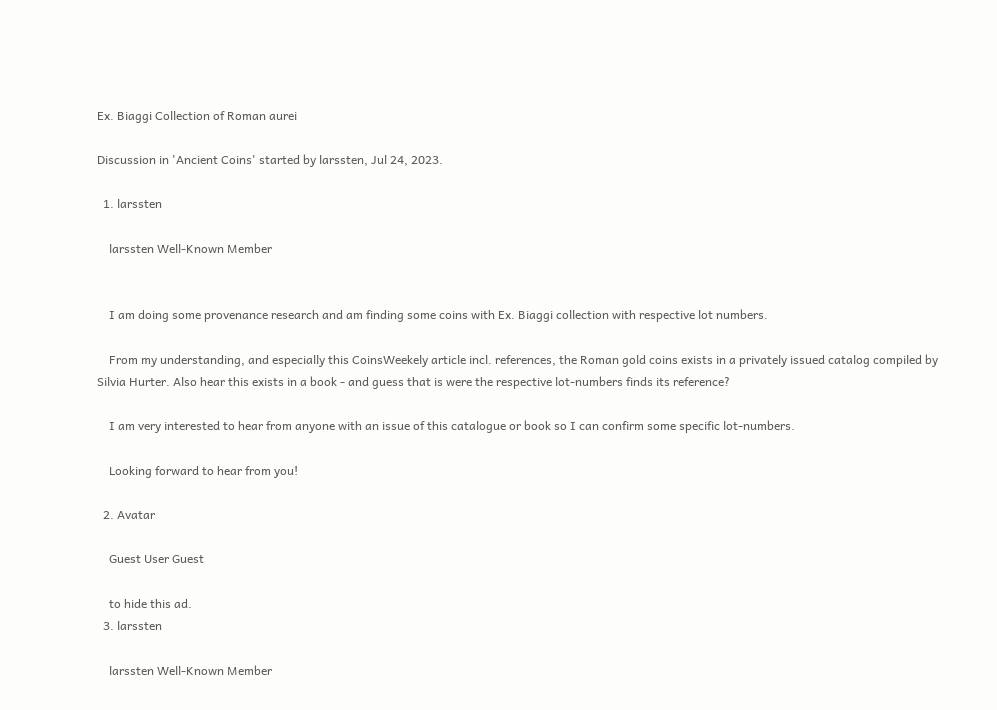Ex. Biaggi Collection of Roman aurei

Discussion in 'Ancient Coins' started by larssten, Jul 24, 2023.

  1. larssten

    larssten Well-Known Member


    I am doing some provenance research and am finding some coins with Ex. Biaggi collection with respective lot numbers.

    From my understanding, and especially this CoinsWeekely article incl. references, the Roman gold coins exists in a privately issued catalog compiled by Silvia Hurter. Also hear this exists in a book - and guess that is were the respective lot-numbers finds its reference?

    I am very interested to hear from anyone with an issue of this catalogue or book so I can confirm some specific lot-numbers.

    Looking forward to hear from you!

  2. Avatar

    Guest User Guest

    to hide this ad.
  3. larssten

    larssten Well-Known Member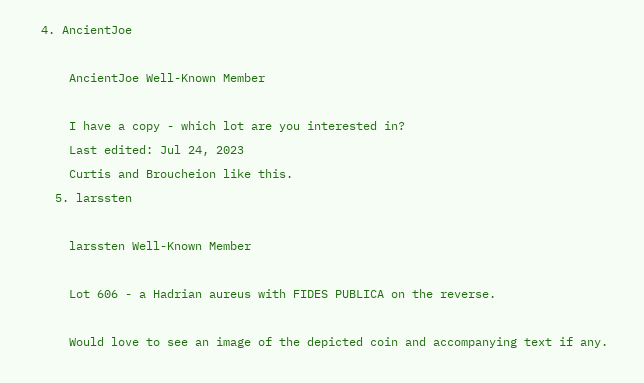4. AncientJoe

    AncientJoe Well-Known Member

    I have a copy - which lot are you interested in?
    Last edited: Jul 24, 2023
    Curtis and Broucheion like this.
  5. larssten

    larssten Well-Known Member

    Lot 606 - a Hadrian aureus with FIDES PUBLICA on the reverse.

    Would love to see an image of the depicted coin and accompanying text if any.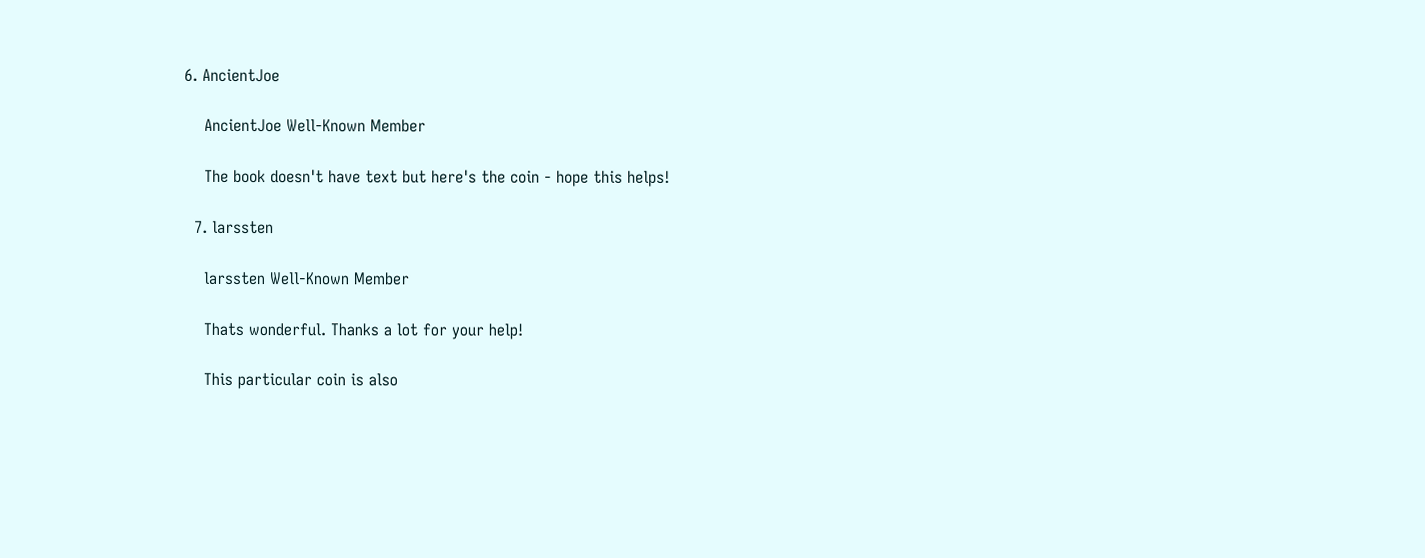6. AncientJoe

    AncientJoe Well-Known Member

    The book doesn't have text but here's the coin - hope this helps!

  7. larssten

    larssten Well-Known Member

    Thats wonderful. Thanks a lot for your help!

    This particular coin is also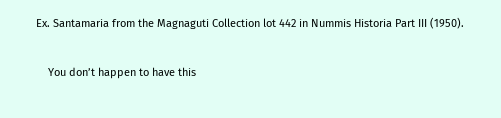Ex. Santamaria from the Magnaguti Collection lot 442 in Nummis Historia Part III (1950).

    You don’t happen to have this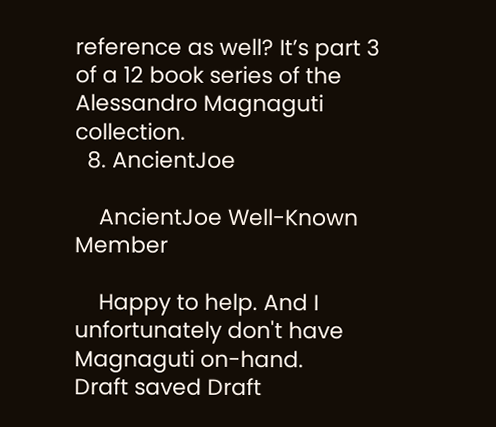reference as well? It’s part 3 of a 12 book series of the Alessandro Magnaguti collection.
  8. AncientJoe

    AncientJoe Well-Known Member

    Happy to help. And I unfortunately don't have Magnaguti on-hand.
Draft saved Draft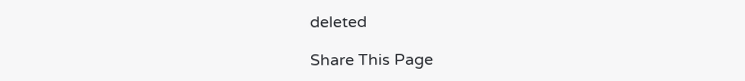deleted

Share This Page